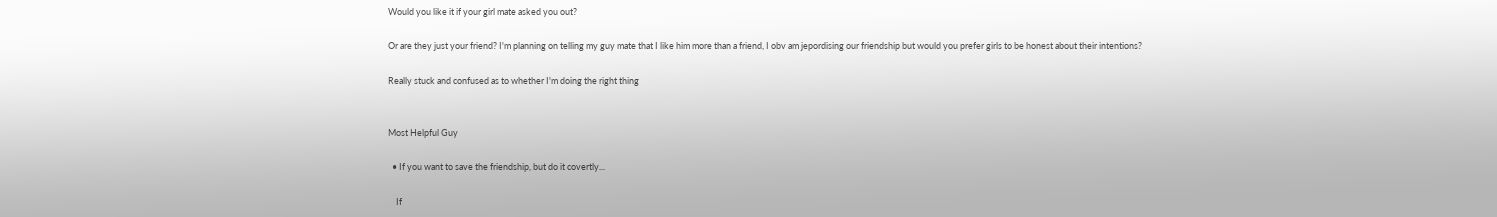Would you like it if your girl mate asked you out?

Or are they just your friend? I'm planning on telling my guy mate that I like him more than a friend, I obv am jepordising our friendship but would you prefer girls to be honest about their intentions?

Really stuck and confused as to whether I'm doing the right thing


Most Helpful Guy

  • If you want to save the friendship, but do it covertly...

    If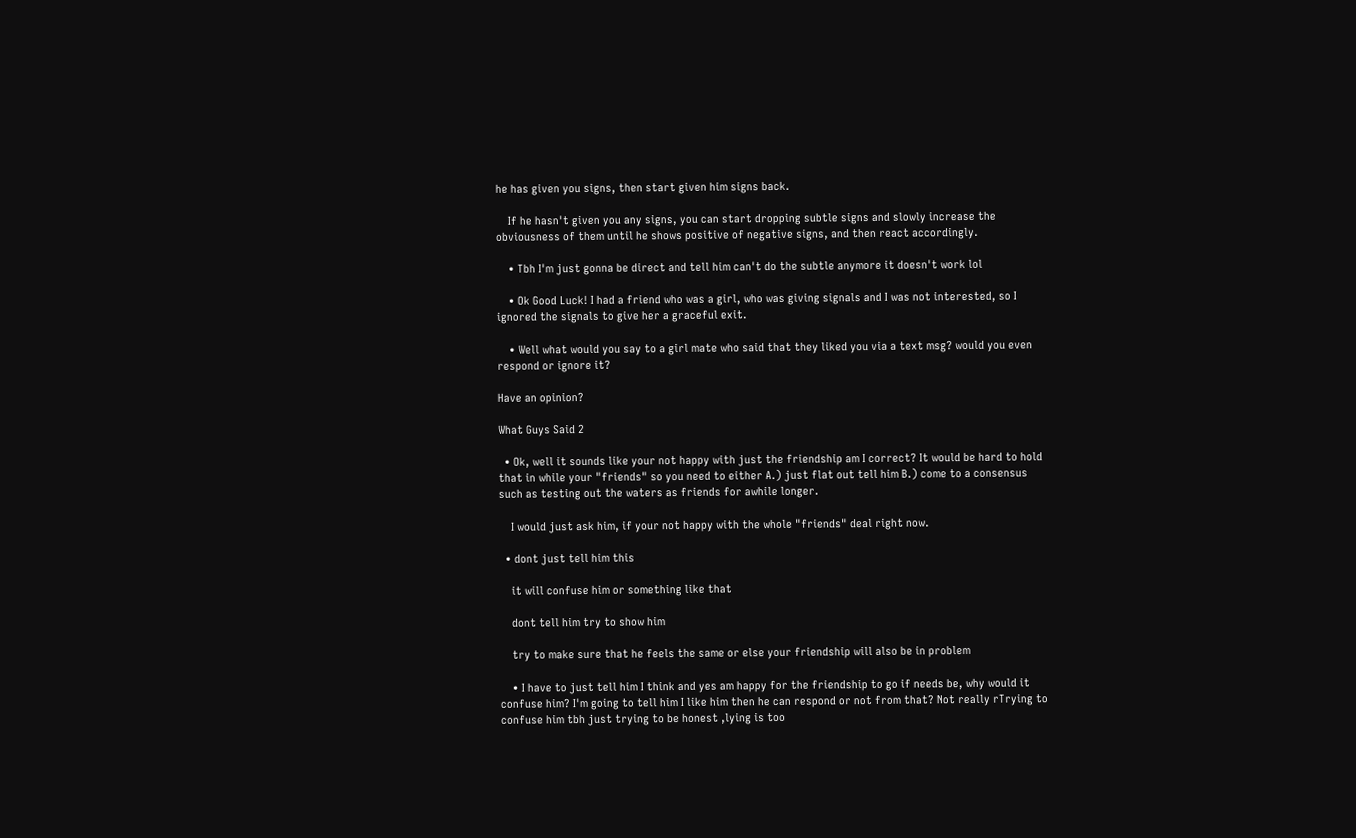he has given you signs, then start given him signs back.

    If he hasn't given you any signs, you can start dropping subtle signs and slowly increase the obviousness of them until he shows positive of negative signs, and then react accordingly.

    • Tbh I'm just gonna be direct and tell him can't do the subtle anymore it doesn't work lol

    • Ok Good Luck! I had a friend who was a girl, who was giving signals and I was not interested, so I ignored the signals to give her a graceful exit.

    • Well what would you say to a girl mate who said that they liked you via a text msg? would you even respond or ignore it?

Have an opinion?

What Guys Said 2

  • Ok, well it sounds like your not happy with just the friendship am I correct? It would be hard to hold that in while your "friends" so you need to either A.) just flat out tell him B.) come to a consensus such as testing out the waters as friends for awhile longer.

    I would just ask him, if your not happy with the whole "friends" deal right now.

  • dont just tell him this

    it will confuse him or something like that

    dont tell him try to show him

    try to make sure that he feels the same or else your friendship will also be in problem

    • I have to just tell him I think and yes am happy for the friendship to go if needs be, why would it confuse him? I'm going to tell him I like him then he can respond or not from that? Not really rTrying to confuse him tbh just trying to be honest ,lying is too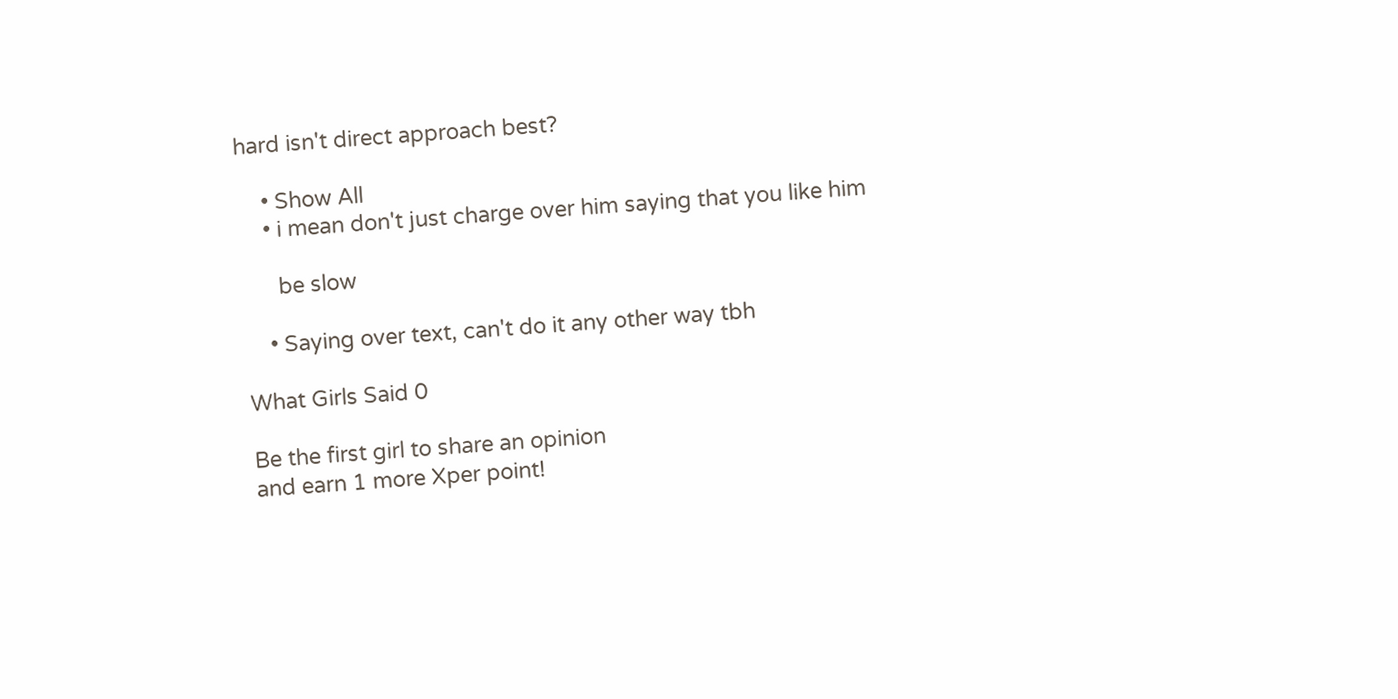hard isn't direct approach best?

    • Show All
    • i mean don't just charge over him saying that you like him

      be slow

    • Saying over text, can't do it any other way tbh

What Girls Said 0

Be the first girl to share an opinion
and earn 1 more Xper point!